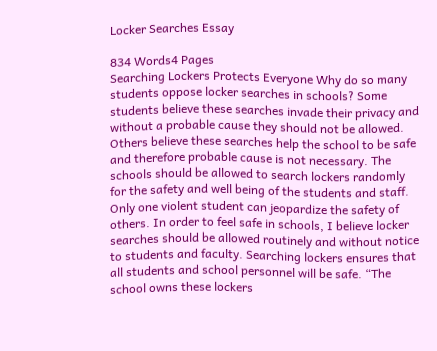Locker Searches Essay

834 Words4 Pages
Searching Lockers Protects Everyone Why do so many students oppose locker searches in schools? Some students believe these searches invade their privacy and without a probable cause they should not be allowed. Others believe these searches help the school to be safe and therefore probable cause is not necessary. The schools should be allowed to search lockers randomly for the safety and well being of the students and staff. Only one violent student can jeopardize the safety of others. In order to feel safe in schools, I believe locker searches should be allowed routinely and without notice to students and faculty. Searching lockers ensures that all students and school personnel will be safe. “The school owns these lockers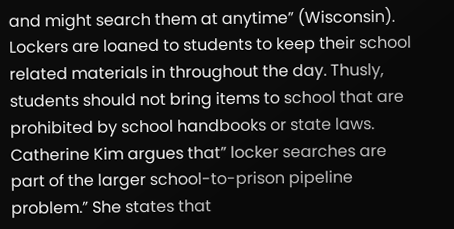and might search them at anytime” (Wisconsin). Lockers are loaned to students to keep their school related materials in throughout the day. Thusly, students should not bring items to school that are prohibited by school handbooks or state laws. Catherine Kim argues that” locker searches are part of the larger school-to-prison pipeline problem.” She states that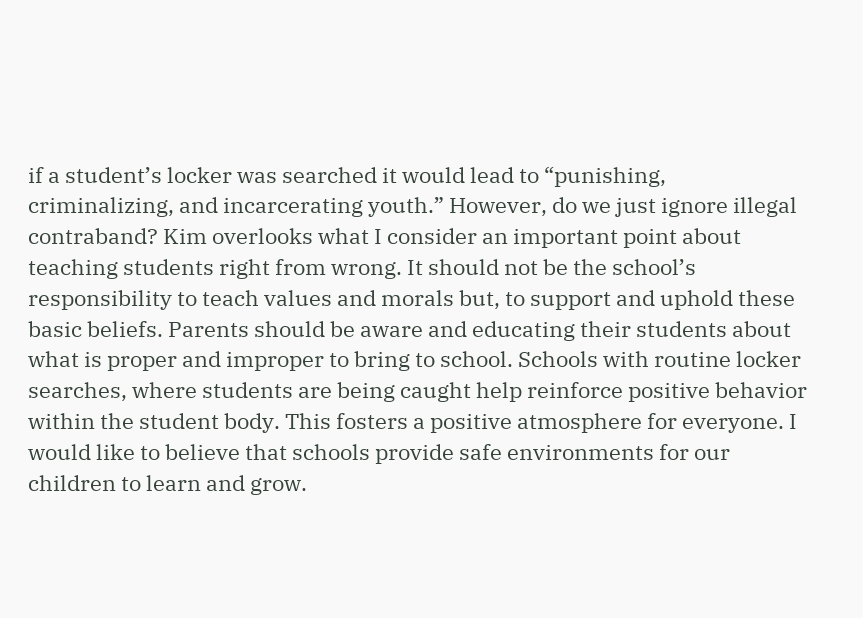if a student’s locker was searched it would lead to “punishing, criminalizing, and incarcerating youth.” However, do we just ignore illegal contraband? Kim overlooks what I consider an important point about teaching students right from wrong. It should not be the school’s responsibility to teach values and morals but, to support and uphold these basic beliefs. Parents should be aware and educating their students about what is proper and improper to bring to school. Schools with routine locker searches, where students are being caught help reinforce positive behavior within the student body. This fosters a positive atmosphere for everyone. I would like to believe that schools provide safe environments for our children to learn and grow.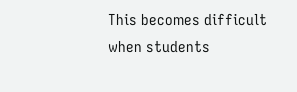This becomes difficult when students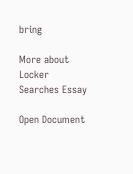bring

More about Locker Searches Essay

Open Document